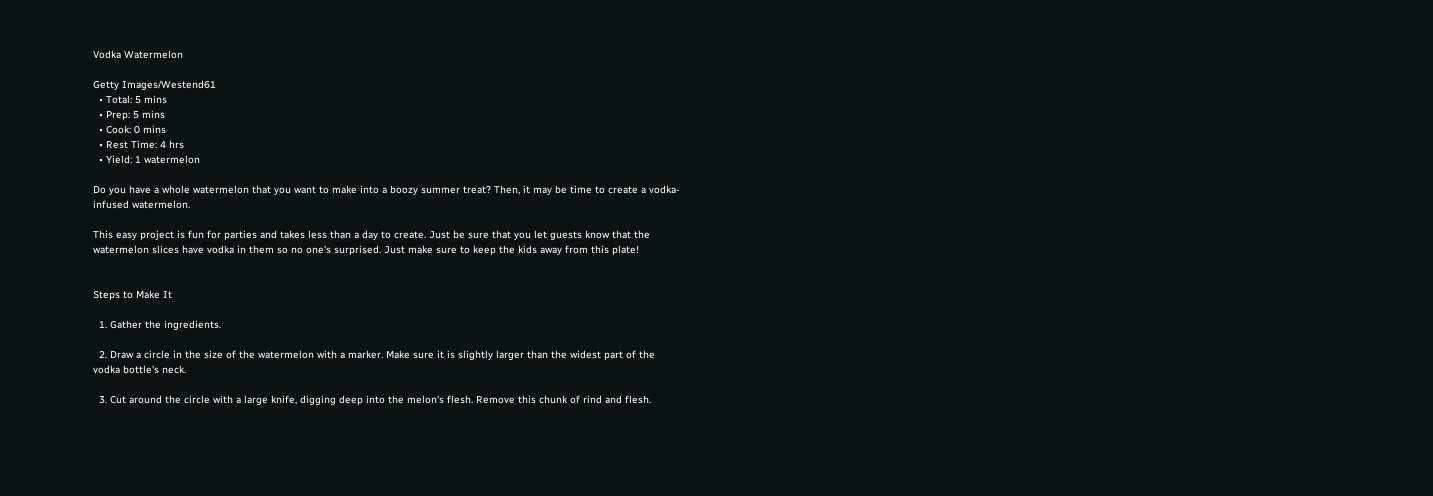Vodka Watermelon

Getty Images/Westend61
  • Total: 5 mins
  • Prep: 5 mins
  • Cook: 0 mins
  • Rest Time: 4 hrs
  • Yield: 1 watermelon

Do you have a whole watermelon that you want to make into a boozy summer treat? Then, it may be time to create a vodka-infused watermelon.

This easy project is fun for parties and takes less than a day to create. Just be sure that you let guests know that the watermelon slices have vodka in them so no one's surprised. Just make sure to keep the kids away from this plate!


Steps to Make It

  1. Gather the ingredients.

  2. Draw a circle in the size of the watermelon with a marker. Make sure it is slightly larger than the widest part of the vodka bottle's neck.

  3. Cut around the circle with a large knife, digging deep into the melon's flesh. Remove this chunk of rind and flesh.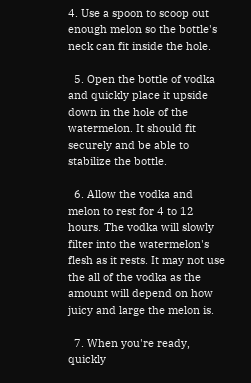4. Use a spoon to scoop out enough melon so the bottle's neck can fit inside the hole.

  5. Open the bottle of vodka and quickly place it upside down in the hole of the watermelon. It should fit securely and be able to stabilize the bottle.

  6. Allow the vodka and melon to rest for 4 to 12 hours. The vodka will slowly filter into the watermelon's flesh as it rests. It may not use the all of the vodka as the amount will depend on how juicy and large the melon is.

  7. When you're ready, quickly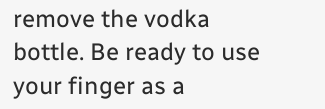remove the vodka bottle. Be ready to use your finger as a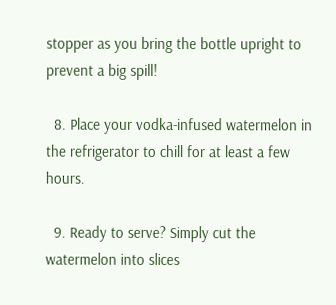stopper as you bring the bottle upright to prevent a big spill!

  8. Place your vodka-infused watermelon in the refrigerator to chill for at least a few hours.

  9. Ready to serve? Simply cut the watermelon into slices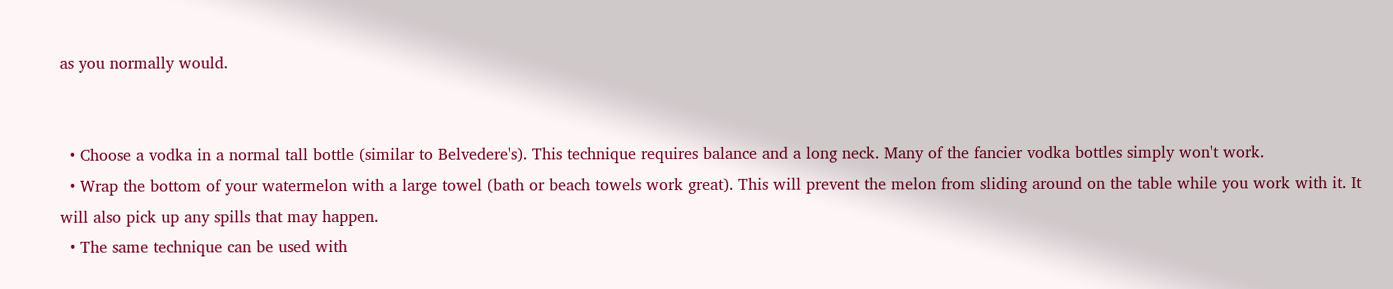as you normally would.


  • Choose a vodka in a normal tall bottle (similar to Belvedere's). This technique requires balance and a long neck. Many of the fancier vodka bottles simply won't work.
  • Wrap the bottom of your watermelon with a large towel (bath or beach towels work great). This will prevent the melon from sliding around on the table while you work with it. It will also pick up any spills that may happen.
  • The same technique can be used with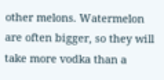other melons. Watermelon are often bigger, so they will take more vodka than a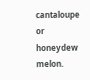cantaloupe or honeydew melon.